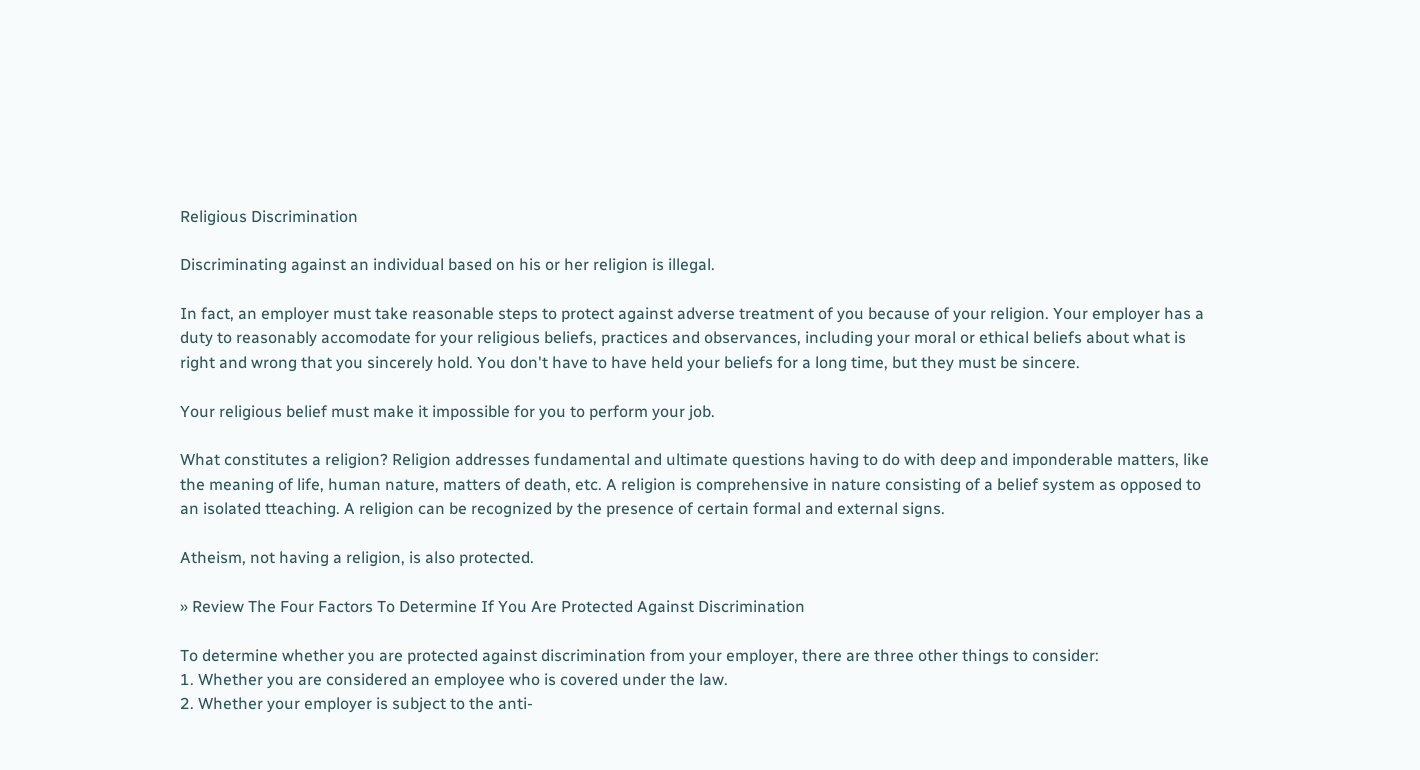Religious Discrimination

Discriminating against an individual based on his or her religion is illegal.

In fact, an employer must take reasonable steps to protect against adverse treatment of you because of your religion. Your employer has a duty to reasonably accomodate for your religious beliefs, practices and observances, including your moral or ethical beliefs about what is right and wrong that you sincerely hold. You don't have to have held your beliefs for a long time, but they must be sincere.

Your religious belief must make it impossible for you to perform your job.

What constitutes a religion? Religion addresses fundamental and ultimate questions having to do with deep and imponderable matters, like the meaning of life, human nature, matters of death, etc. A religion is comprehensive in nature consisting of a belief system as opposed to an isolated tteaching. A religion can be recognized by the presence of certain formal and external signs.

Atheism, not having a religion, is also protected.

» Review The Four Factors To Determine If You Are Protected Against Discrimination

To determine whether you are protected against discrimination from your employer, there are three other things to consider:
1. Whether you are considered an employee who is covered under the law.
2. Whether your employer is subject to the anti-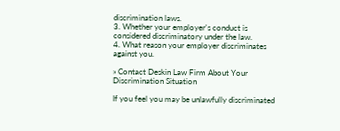discrimination laws.
3. Whether your employer's conduct is considered discriminatory under the law.
4. What reason your employer discriminates against you.

» Contact Deskin Law Firm About Your Discrimination Situation

If you feel you may be unlawfully discriminated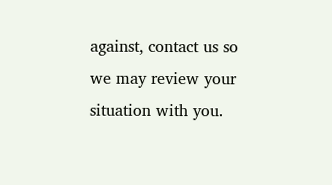against, contact us so we may review your situation with you.